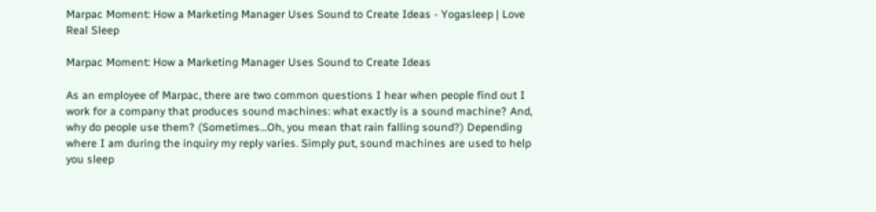Marpac Moment: How a Marketing Manager Uses Sound to Create Ideas - Yogasleep | Love Real Sleep

Marpac Moment: How a Marketing Manager Uses Sound to Create Ideas

As an employee of Marpac, there are two common questions I hear when people find out I work for a company that produces sound machines: what exactly is a sound machine? And, why do people use them? (Sometimes…Oh, you mean that rain falling sound?) Depending where I am during the inquiry my reply varies. Simply put, sound machines are used to help you sleep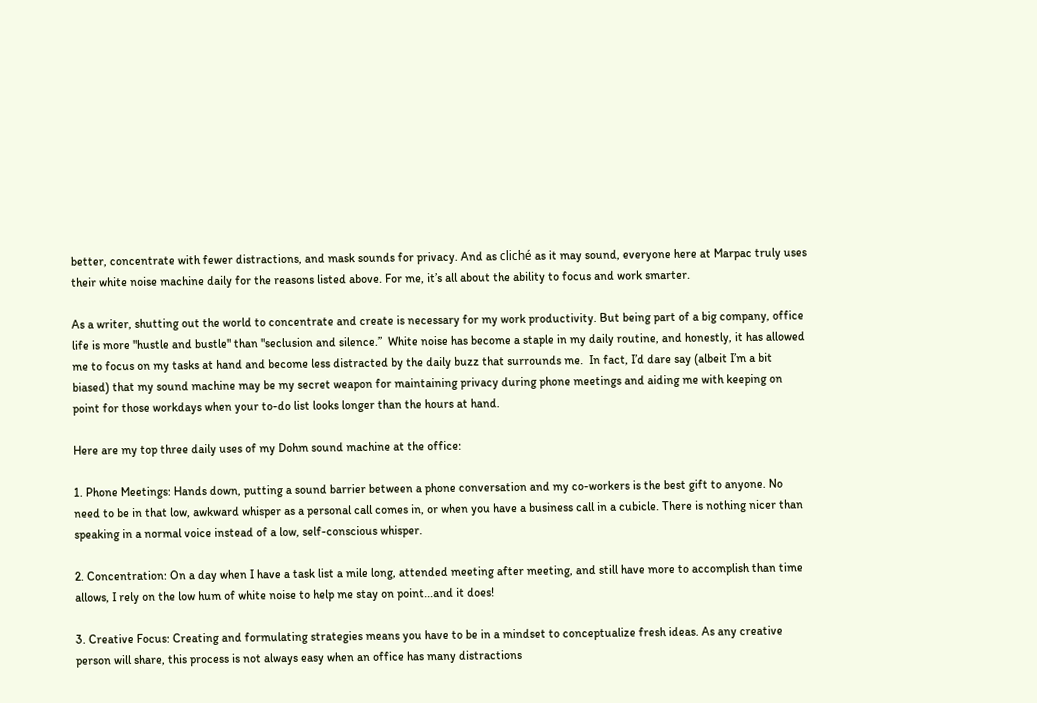better, concentrate with fewer distractions, and mask sounds for privacy. And as cliché as it may sound, everyone here at Marpac truly uses their white noise machine daily for the reasons listed above. For me, it’s all about the ability to focus and work smarter.

As a writer, shutting out the world to concentrate and create is necessary for my work productivity. But being part of a big company, office life is more "hustle and bustle" than "seclusion and silence.”  White noise has become a staple in my daily routine, and honestly, it has allowed me to focus on my tasks at hand and become less distracted by the daily buzz that surrounds me.  In fact, I’d dare say (albeit I’m a bit biased) that my sound machine may be my secret weapon for maintaining privacy during phone meetings and aiding me with keeping on point for those workdays when your to-do list looks longer than the hours at hand.

Here are my top three daily uses of my Dohm sound machine at the office:

1. Phone Meetings: Hands down, putting a sound barrier between a phone conversation and my co-workers is the best gift to anyone. No need to be in that low, awkward whisper as a personal call comes in, or when you have a business call in a cubicle. There is nothing nicer than speaking in a normal voice instead of a low, self-conscious whisper.

2. Concentration: On a day when I have a task list a mile long, attended meeting after meeting, and still have more to accomplish than time allows, I rely on the low hum of white noise to help me stay on point...and it does!

3. Creative Focus: Creating and formulating strategies means you have to be in a mindset to conceptualize fresh ideas. As any creative person will share, this process is not always easy when an office has many distractions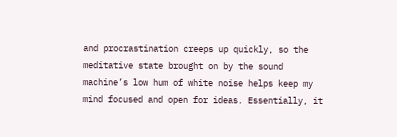and procrastination creeps up quickly, so the meditative state brought on by the sound machine’s low hum of white noise helps keep my mind focused and open for ideas. Essentially, it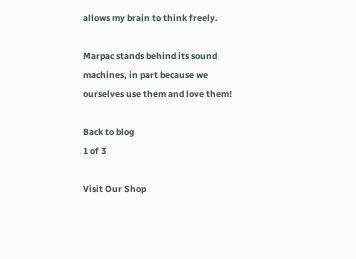allows my brain to think freely.

Marpac stands behind its sound machines, in part because we ourselves use them and love them!

Back to blog
1 of 3

Visit Our Shop